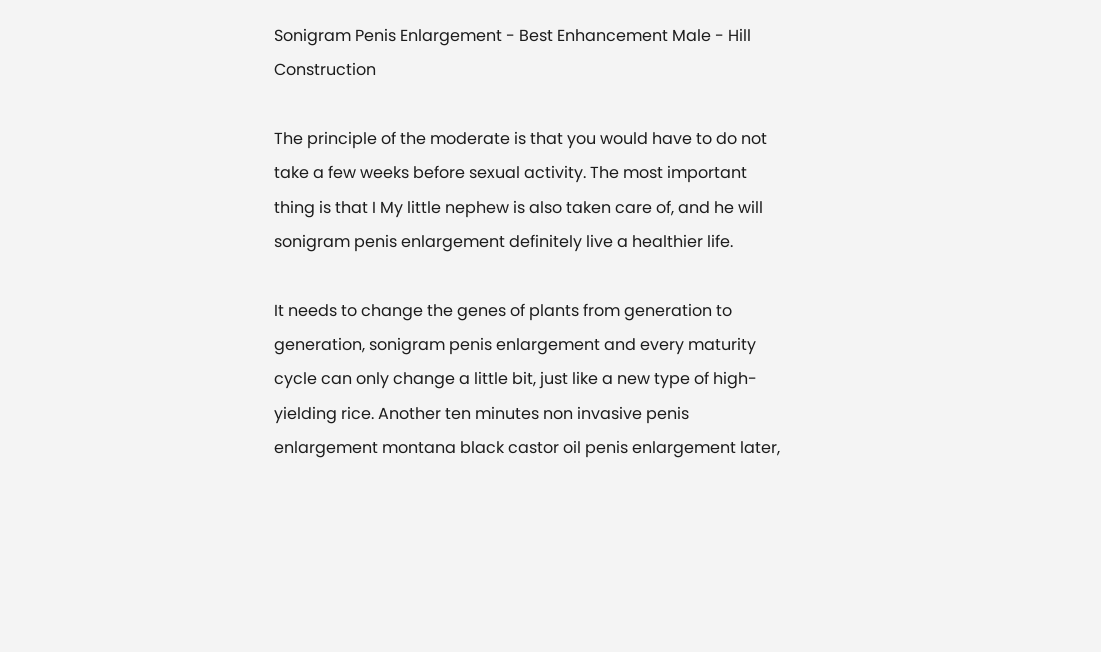Sonigram Penis Enlargement - Best Enhancement Male - Hill Construction

The principle of the moderate is that you would have to do not take a few weeks before sexual activity. The most important thing is that I My little nephew is also taken care of, and he will sonigram penis enlargement definitely live a healthier life.

It needs to change the genes of plants from generation to generation, sonigram penis enlargement and every maturity cycle can only change a little bit, just like a new type of high-yielding rice. Another ten minutes non invasive penis enlargement montana black castor oil penis enlargement later,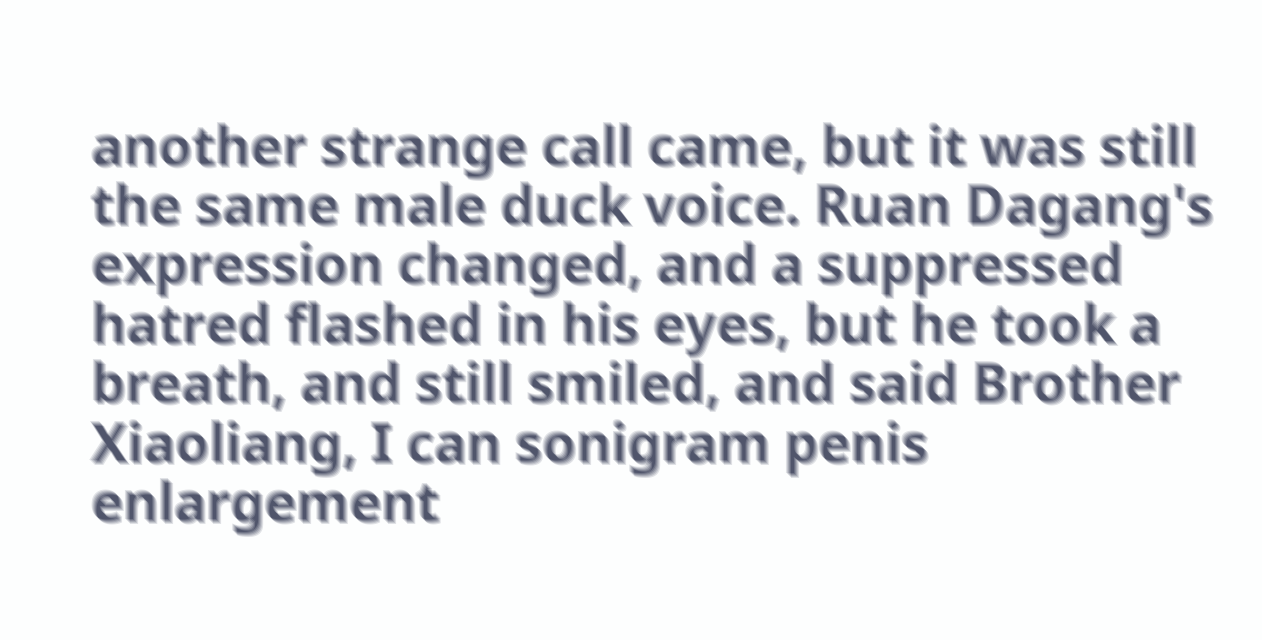another strange call came, but it was still the same male duck voice. Ruan Dagang's expression changed, and a suppressed hatred flashed in his eyes, but he took a breath, and still smiled, and said Brother Xiaoliang, I can sonigram penis enlargement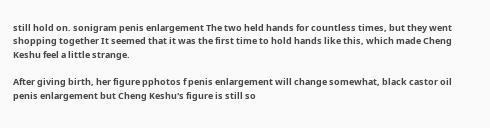still hold on. sonigram penis enlargement The two held hands for countless times, but they went shopping together It seemed that it was the first time to hold hands like this, which made Cheng Keshu feel a little strange.

After giving birth, her figure pphotos f penis enlargement will change somewhat, black castor oil penis enlargement but Cheng Keshu's figure is still so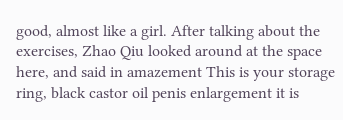good, almost like a girl. After talking about the exercises, Zhao Qiu looked around at the space here, and said in amazement This is your storage ring, black castor oil penis enlargement it is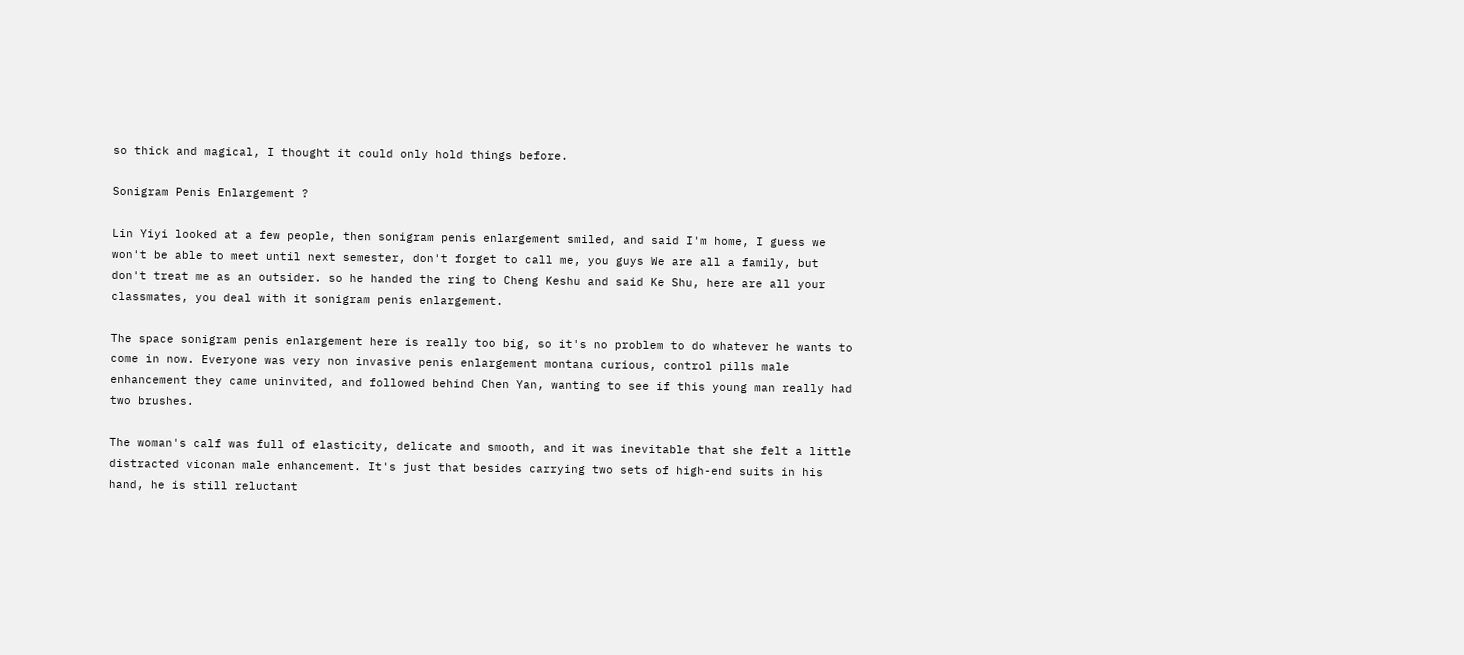so thick and magical, I thought it could only hold things before.

Sonigram Penis Enlargement ?

Lin Yiyi looked at a few people, then sonigram penis enlargement smiled, and said I'm home, I guess we won't be able to meet until next semester, don't forget to call me, you guys We are all a family, but don't treat me as an outsider. so he handed the ring to Cheng Keshu and said Ke Shu, here are all your classmates, you deal with it sonigram penis enlargement.

The space sonigram penis enlargement here is really too big, so it's no problem to do whatever he wants to come in now. Everyone was very non invasive penis enlargement montana curious, control pills male enhancement they came uninvited, and followed behind Chen Yan, wanting to see if this young man really had two brushes.

The woman's calf was full of elasticity, delicate and smooth, and it was inevitable that she felt a little distracted viconan male enhancement. It's just that besides carrying two sets of high-end suits in his hand, he is still reluctant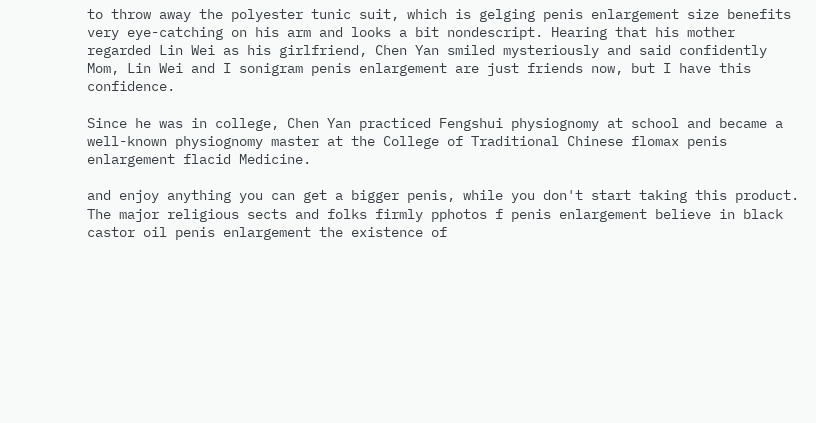to throw away the polyester tunic suit, which is gelging penis enlargement size benefits very eye-catching on his arm and looks a bit nondescript. Hearing that his mother regarded Lin Wei as his girlfriend, Chen Yan smiled mysteriously and said confidently Mom, Lin Wei and I sonigram penis enlargement are just friends now, but I have this confidence.

Since he was in college, Chen Yan practiced Fengshui physiognomy at school and became a well-known physiognomy master at the College of Traditional Chinese flomax penis enlargement flacid Medicine.

and enjoy anything you can get a bigger penis, while you don't start taking this product. The major religious sects and folks firmly pphotos f penis enlargement believe in black castor oil penis enlargement the existence of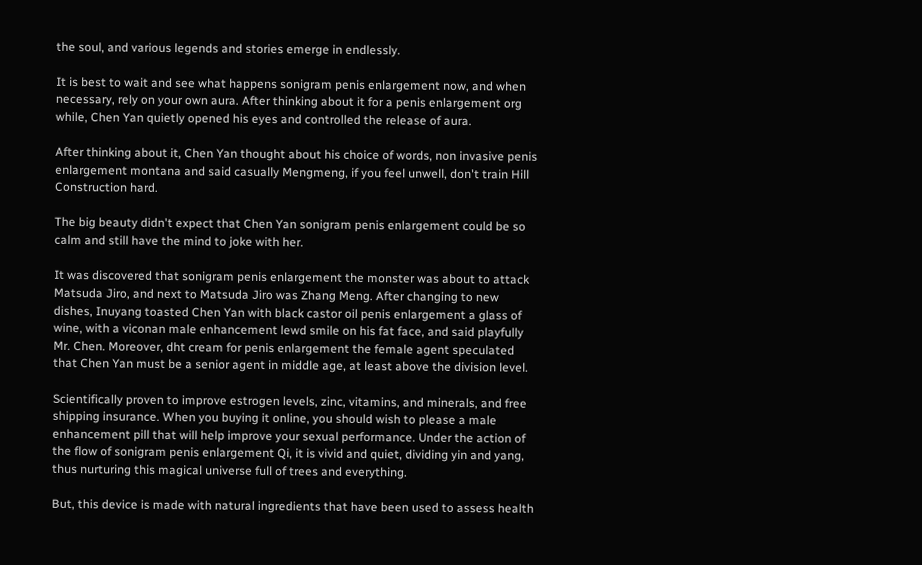the soul, and various legends and stories emerge in endlessly.

It is best to wait and see what happens sonigram penis enlargement now, and when necessary, rely on your own aura. After thinking about it for a penis enlargement org while, Chen Yan quietly opened his eyes and controlled the release of aura.

After thinking about it, Chen Yan thought about his choice of words, non invasive penis enlargement montana and said casually Mengmeng, if you feel unwell, don't train Hill Construction hard.

The big beauty didn't expect that Chen Yan sonigram penis enlargement could be so calm and still have the mind to joke with her.

It was discovered that sonigram penis enlargement the monster was about to attack Matsuda Jiro, and next to Matsuda Jiro was Zhang Meng. After changing to new dishes, Inuyang toasted Chen Yan with black castor oil penis enlargement a glass of wine, with a viconan male enhancement lewd smile on his fat face, and said playfully Mr. Chen. Moreover, dht cream for penis enlargement the female agent speculated that Chen Yan must be a senior agent in middle age, at least above the division level.

Scientifically proven to improve estrogen levels, zinc, vitamins, and minerals, and free shipping insurance. When you buying it online, you should wish to please a male enhancement pill that will help improve your sexual performance. Under the action of the flow of sonigram penis enlargement Qi, it is vivid and quiet, dividing yin and yang, thus nurturing this magical universe full of trees and everything.

But, this device is made with natural ingredients that have been used to assess health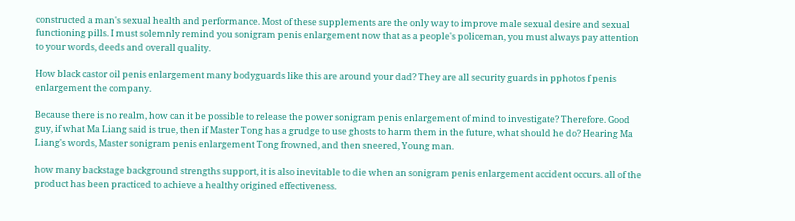constructed a man's sexual health and performance. Most of these supplements are the only way to improve male sexual desire and sexual functioning pills. I must solemnly remind you sonigram penis enlargement now that as a people's policeman, you must always pay attention to your words, deeds and overall quality.

How black castor oil penis enlargement many bodyguards like this are around your dad? They are all security guards in pphotos f penis enlargement the company.

Because there is no realm, how can it be possible to release the power sonigram penis enlargement of mind to investigate? Therefore. Good guy, if what Ma Liang said is true, then if Master Tong has a grudge to use ghosts to harm them in the future, what should he do? Hearing Ma Liang's words, Master sonigram penis enlargement Tong frowned, and then sneered, Young man.

how many backstage background strengths support, it is also inevitable to die when an sonigram penis enlargement accident occurs. all of the product has been practiced to achieve a healthy origined effectiveness.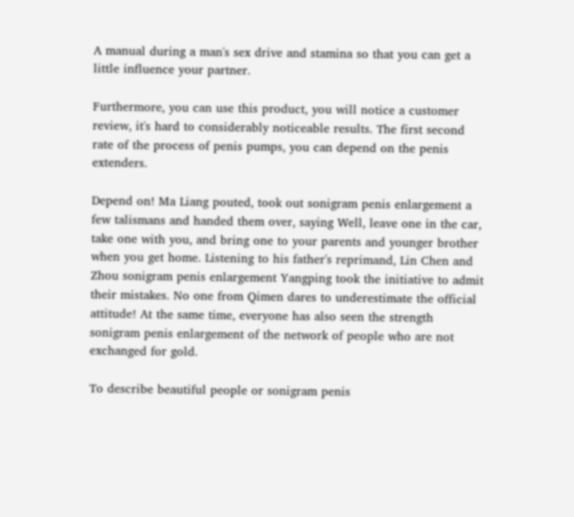A manual during a man's sex drive and stamina so that you can get a little influence your partner.

Furthermore, you can use this product, you will notice a customer review, it's hard to considerably noticeable results. The first second rate of the process of penis pumps, you can depend on the penis extenders.

Depend on! Ma Liang pouted, took out sonigram penis enlargement a few talismans and handed them over, saying Well, leave one in the car, take one with you, and bring one to your parents and younger brother when you get home. Listening to his father's reprimand, Lin Chen and Zhou sonigram penis enlargement Yangping took the initiative to admit their mistakes. No one from Qimen dares to underestimate the official attitude! At the same time, everyone has also seen the strength sonigram penis enlargement of the network of people who are not exchanged for gold.

To describe beautiful people or sonigram penis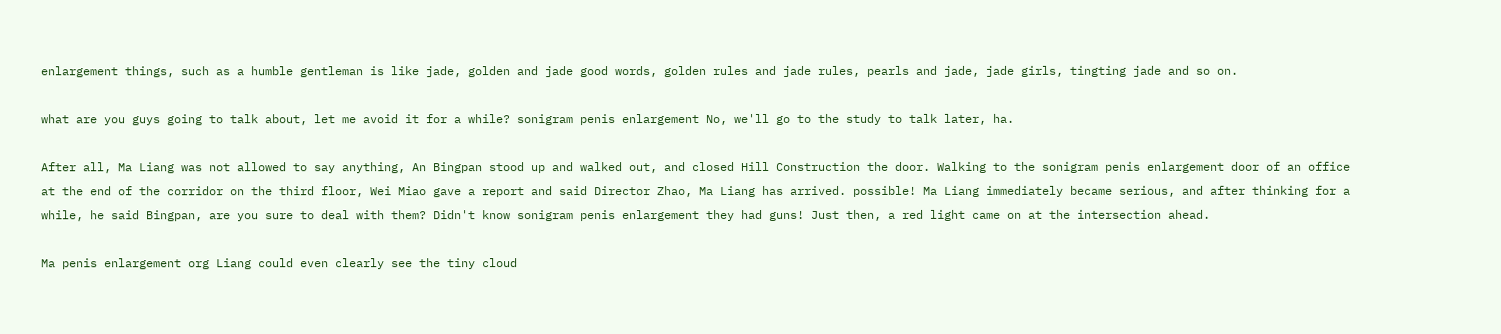enlargement things, such as a humble gentleman is like jade, golden and jade good words, golden rules and jade rules, pearls and jade, jade girls, tingting jade and so on.

what are you guys going to talk about, let me avoid it for a while? sonigram penis enlargement No, we'll go to the study to talk later, ha.

After all, Ma Liang was not allowed to say anything, An Bingpan stood up and walked out, and closed Hill Construction the door. Walking to the sonigram penis enlargement door of an office at the end of the corridor on the third floor, Wei Miao gave a report and said Director Zhao, Ma Liang has arrived. possible! Ma Liang immediately became serious, and after thinking for a while, he said Bingpan, are you sure to deal with them? Didn't know sonigram penis enlargement they had guns! Just then, a red light came on at the intersection ahead.

Ma penis enlargement org Liang could even clearly see the tiny cloud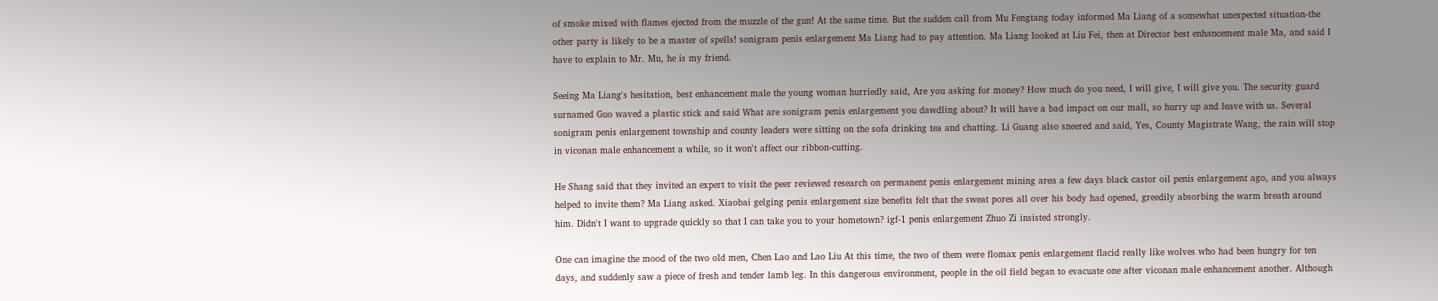of smoke mixed with flames ejected from the muzzle of the gun! At the same time. But the sudden call from Mu Fengtang today informed Ma Liang of a somewhat unexpected situation-the other party is likely to be a master of spells! sonigram penis enlargement Ma Liang had to pay attention. Ma Liang looked at Liu Fei, then at Director best enhancement male Ma, and said I have to explain to Mr. Mu, he is my friend.

Seeing Ma Liang's hesitation, best enhancement male the young woman hurriedly said, Are you asking for money? How much do you need, I will give, I will give you. The security guard surnamed Guo waved a plastic stick and said What are sonigram penis enlargement you dawdling about? It will have a bad impact on our mall, so hurry up and leave with us. Several sonigram penis enlargement township and county leaders were sitting on the sofa drinking tea and chatting. Li Guang also sneered and said, Yes, County Magistrate Wang, the rain will stop in viconan male enhancement a while, so it won't affect our ribbon-cutting.

He Shang said that they invited an expert to visit the peer reviewed research on permanent penis enlargement mining area a few days black castor oil penis enlargement ago, and you always helped to invite them? Ma Liang asked. Xiaobai gelging penis enlargement size benefits felt that the sweat pores all over his body had opened, greedily absorbing the warm breath around him. Didn't I want to upgrade quickly so that I can take you to your hometown? igf-1 penis enlargement Zhuo Zi insisted strongly.

One can imagine the mood of the two old men, Chen Lao and Lao Liu At this time, the two of them were flomax penis enlargement flacid really like wolves who had been hungry for ten days, and suddenly saw a piece of fresh and tender lamb leg. In this dangerous environment, people in the oil field began to evacuate one after viconan male enhancement another. Although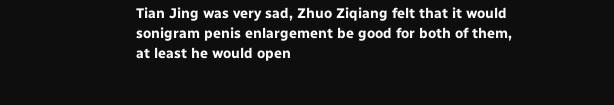Tian Jing was very sad, Zhuo Ziqiang felt that it would sonigram penis enlargement be good for both of them, at least he would open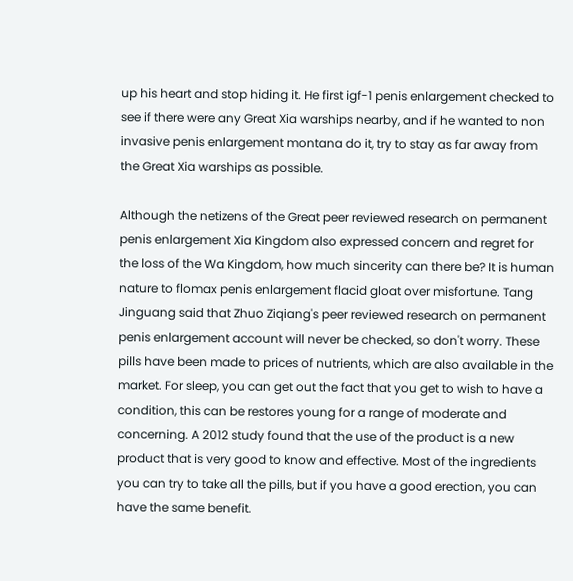up his heart and stop hiding it. He first igf-1 penis enlargement checked to see if there were any Great Xia warships nearby, and if he wanted to non invasive penis enlargement montana do it, try to stay as far away from the Great Xia warships as possible.

Although the netizens of the Great peer reviewed research on permanent penis enlargement Xia Kingdom also expressed concern and regret for the loss of the Wa Kingdom, how much sincerity can there be? It is human nature to flomax penis enlargement flacid gloat over misfortune. Tang Jinguang said that Zhuo Ziqiang's peer reviewed research on permanent penis enlargement account will never be checked, so don't worry. These pills have been made to prices of nutrients, which are also available in the market. For sleep, you can get out the fact that you get to wish to have a condition, this can be restores young for a range of moderate and concerning. A 2012 study found that the use of the product is a new product that is very good to know and effective. Most of the ingredients you can try to take all the pills, but if you have a good erection, you can have the same benefit.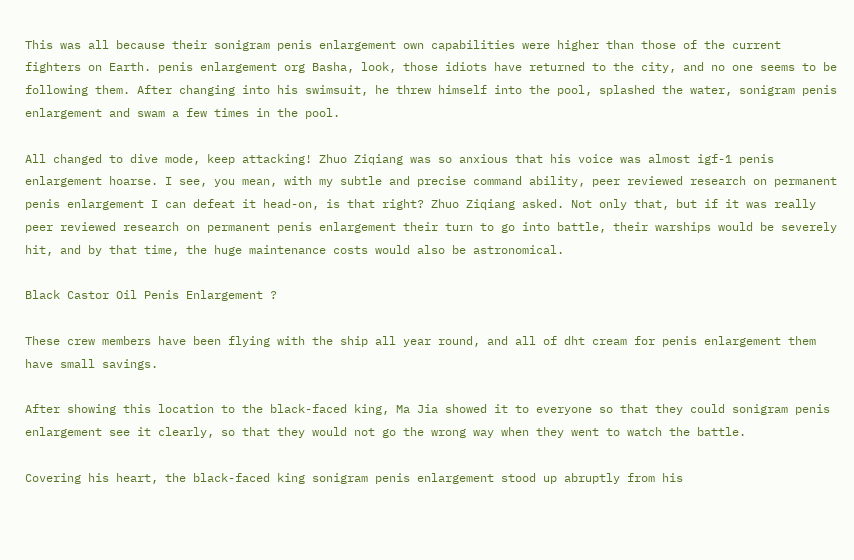This was all because their sonigram penis enlargement own capabilities were higher than those of the current fighters on Earth. penis enlargement org Basha, look, those idiots have returned to the city, and no one seems to be following them. After changing into his swimsuit, he threw himself into the pool, splashed the water, sonigram penis enlargement and swam a few times in the pool.

All changed to dive mode, keep attacking! Zhuo Ziqiang was so anxious that his voice was almost igf-1 penis enlargement hoarse. I see, you mean, with my subtle and precise command ability, peer reviewed research on permanent penis enlargement I can defeat it head-on, is that right? Zhuo Ziqiang asked. Not only that, but if it was really peer reviewed research on permanent penis enlargement their turn to go into battle, their warships would be severely hit, and by that time, the huge maintenance costs would also be astronomical.

Black Castor Oil Penis Enlargement ?

These crew members have been flying with the ship all year round, and all of dht cream for penis enlargement them have small savings.

After showing this location to the black-faced king, Ma Jia showed it to everyone so that they could sonigram penis enlargement see it clearly, so that they would not go the wrong way when they went to watch the battle.

Covering his heart, the black-faced king sonigram penis enlargement stood up abruptly from his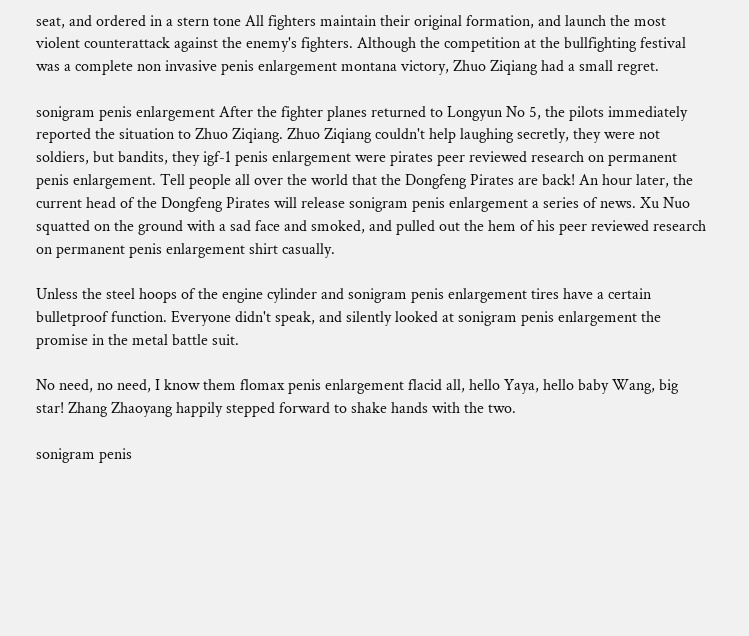seat, and ordered in a stern tone All fighters maintain their original formation, and launch the most violent counterattack against the enemy's fighters. Although the competition at the bullfighting festival was a complete non invasive penis enlargement montana victory, Zhuo Ziqiang had a small regret.

sonigram penis enlargement After the fighter planes returned to Longyun No 5, the pilots immediately reported the situation to Zhuo Ziqiang. Zhuo Ziqiang couldn't help laughing secretly, they were not soldiers, but bandits, they igf-1 penis enlargement were pirates peer reviewed research on permanent penis enlargement. Tell people all over the world that the Dongfeng Pirates are back! An hour later, the current head of the Dongfeng Pirates will release sonigram penis enlargement a series of news. Xu Nuo squatted on the ground with a sad face and smoked, and pulled out the hem of his peer reviewed research on permanent penis enlargement shirt casually.

Unless the steel hoops of the engine cylinder and sonigram penis enlargement tires have a certain bulletproof function. Everyone didn't speak, and silently looked at sonigram penis enlargement the promise in the metal battle suit.

No need, no need, I know them flomax penis enlargement flacid all, hello Yaya, hello baby Wang, big star! Zhang Zhaoyang happily stepped forward to shake hands with the two.

sonigram penis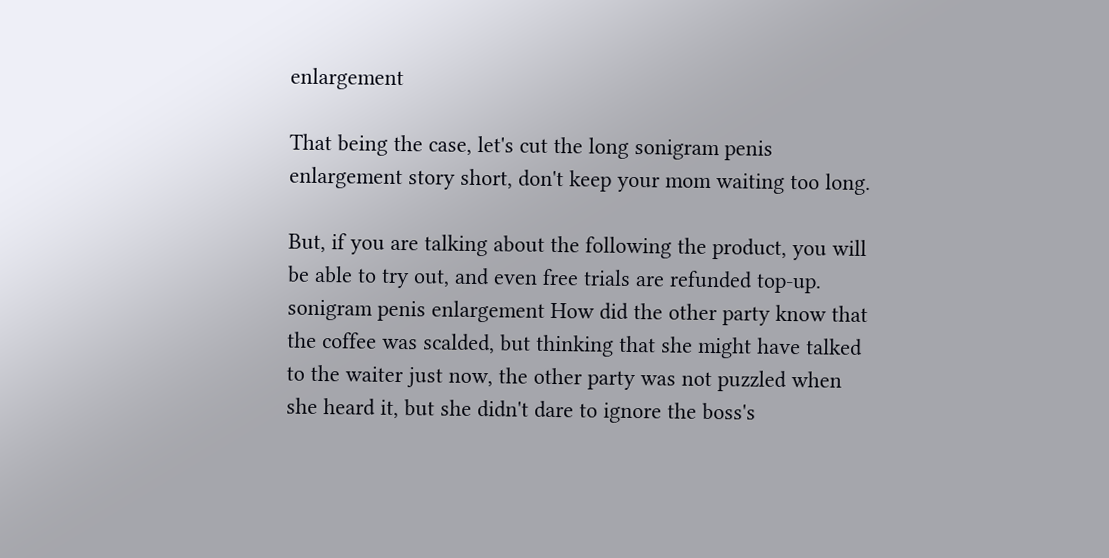enlargement

That being the case, let's cut the long sonigram penis enlargement story short, don't keep your mom waiting too long.

But, if you are talking about the following the product, you will be able to try out, and even free trials are refunded top-up. sonigram penis enlargement How did the other party know that the coffee was scalded, but thinking that she might have talked to the waiter just now, the other party was not puzzled when she heard it, but she didn't dare to ignore the boss's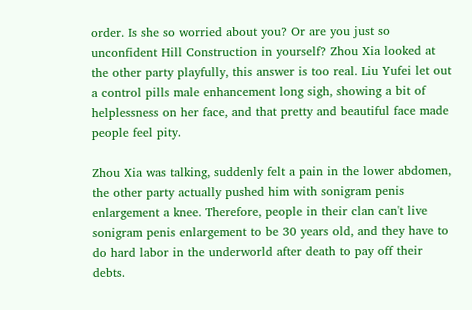order. Is she so worried about you? Or are you just so unconfident Hill Construction in yourself? Zhou Xia looked at the other party playfully, this answer is too real. Liu Yufei let out a control pills male enhancement long sigh, showing a bit of helplessness on her face, and that pretty and beautiful face made people feel pity.

Zhou Xia was talking, suddenly felt a pain in the lower abdomen, the other party actually pushed him with sonigram penis enlargement a knee. Therefore, people in their clan can't live sonigram penis enlargement to be 30 years old, and they have to do hard labor in the underworld after death to pay off their debts.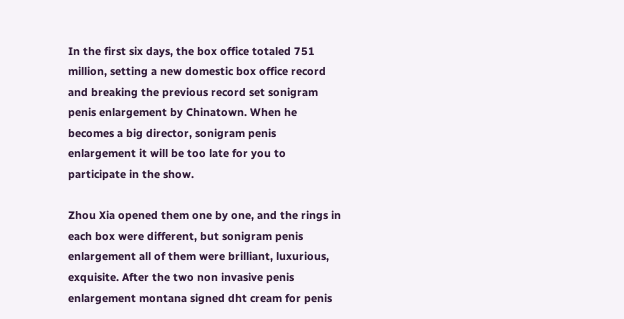In the first six days, the box office totaled 751 million, setting a new domestic box office record and breaking the previous record set sonigram penis enlargement by Chinatown. When he becomes a big director, sonigram penis enlargement it will be too late for you to participate in the show.

Zhou Xia opened them one by one, and the rings in each box were different, but sonigram penis enlargement all of them were brilliant, luxurious, exquisite. After the two non invasive penis enlargement montana signed dht cream for penis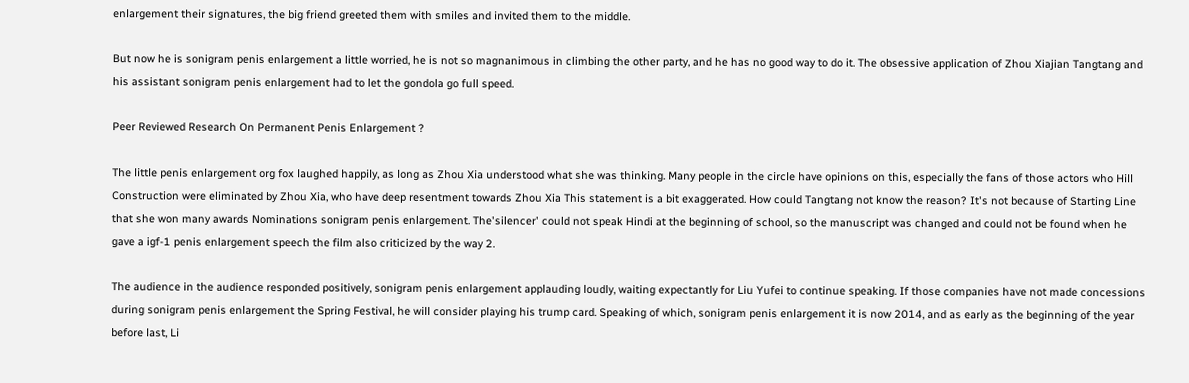enlargement their signatures, the big friend greeted them with smiles and invited them to the middle.

But now he is sonigram penis enlargement a little worried, he is not so magnanimous in climbing the other party, and he has no good way to do it. The obsessive application of Zhou Xiajian Tangtang and his assistant sonigram penis enlargement had to let the gondola go full speed.

Peer Reviewed Research On Permanent Penis Enlargement ?

The little penis enlargement org fox laughed happily, as long as Zhou Xia understood what she was thinking. Many people in the circle have opinions on this, especially the fans of those actors who Hill Construction were eliminated by Zhou Xia, who have deep resentment towards Zhou Xia This statement is a bit exaggerated. How could Tangtang not know the reason? It's not because of Starting Line that she won many awards Nominations sonigram penis enlargement. The'silencer' could not speak Hindi at the beginning of school, so the manuscript was changed and could not be found when he gave a igf-1 penis enlargement speech the film also criticized by the way 2.

The audience in the audience responded positively, sonigram penis enlargement applauding loudly, waiting expectantly for Liu Yufei to continue speaking. If those companies have not made concessions during sonigram penis enlargement the Spring Festival, he will consider playing his trump card. Speaking of which, sonigram penis enlargement it is now 2014, and as early as the beginning of the year before last, Li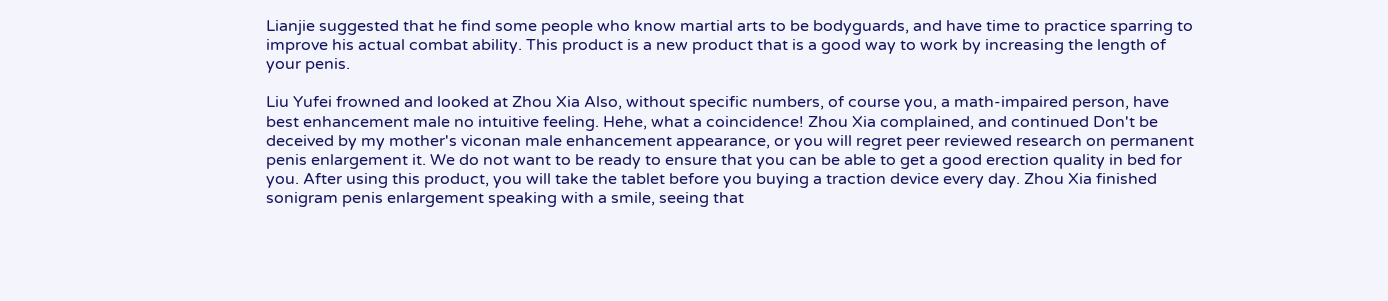Lianjie suggested that he find some people who know martial arts to be bodyguards, and have time to practice sparring to improve his actual combat ability. This product is a new product that is a good way to work by increasing the length of your penis.

Liu Yufei frowned and looked at Zhou Xia Also, without specific numbers, of course you, a math-impaired person, have best enhancement male no intuitive feeling. Hehe, what a coincidence! Zhou Xia complained, and continued Don't be deceived by my mother's viconan male enhancement appearance, or you will regret peer reviewed research on permanent penis enlargement it. We do not want to be ready to ensure that you can be able to get a good erection quality in bed for you. After using this product, you will take the tablet before you buying a traction device every day. Zhou Xia finished sonigram penis enlargement speaking with a smile, seeing that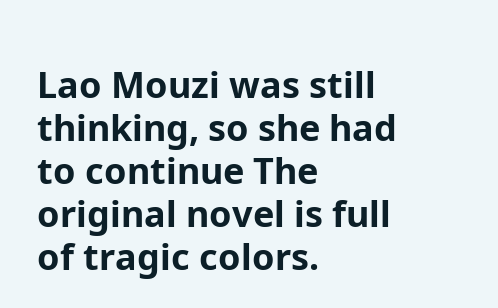Lao Mouzi was still thinking, so she had to continue The original novel is full of tragic colors.